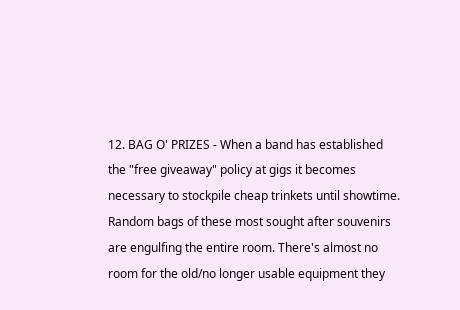12. BAG O' PRIZES - When a band has established the "free giveaway" policy at gigs it becomes necessary to stockpile cheap trinkets until showtime. Random bags of these most sought after souvenirs are engulfing the entire room. There's almost no room for the old/no longer usable equipment they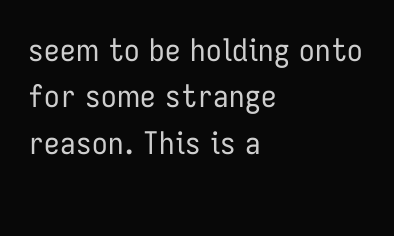seem to be holding onto for some strange reason. This is a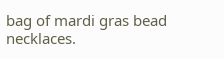bag of mardi gras bead necklaces.